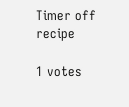Timer off recipe

1 votes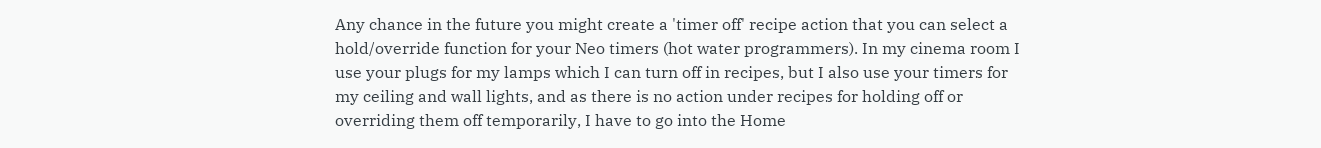Any chance in the future you might create a 'timer off' recipe action that you can select a hold/override function for your Neo timers (hot water programmers). In my cinema room I use your plugs for my lamps which I can turn off in recipes, but I also use your timers for my ceiling and wall lights, and as there is no action under recipes for holding off or overriding them off temporarily, I have to go into the Home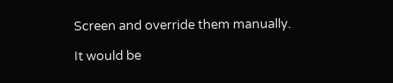Screen and override them manually.

It would be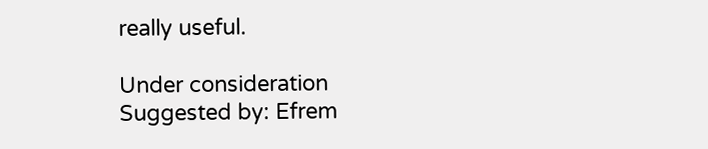really useful.

Under consideration Suggested by: Efrem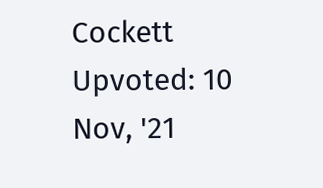Cockett Upvoted: 10 Nov, '21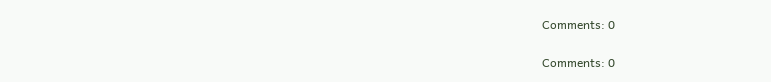Comments: 0

Comments: 0